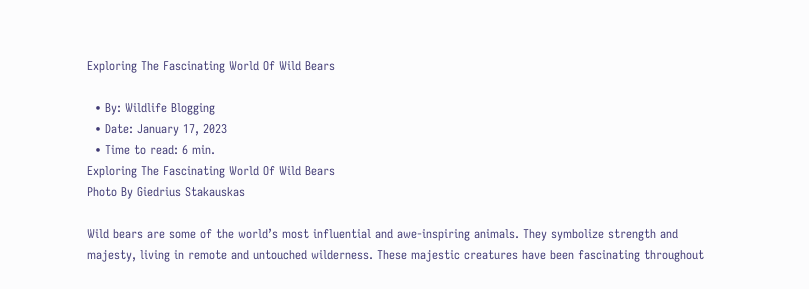Exploring The Fascinating World Of Wild Bears

  • By: Wildlife Blogging
  • Date: January 17, 2023
  • Time to read: 6 min.
Exploring The Fascinating World Of Wild Bears
Photo By Giedrius Stakauskas

Wild bears are some of the world’s most influential and awe-inspiring animals. They symbolize strength and majesty, living in remote and untouched wilderness. These majestic creatures have been fascinating throughout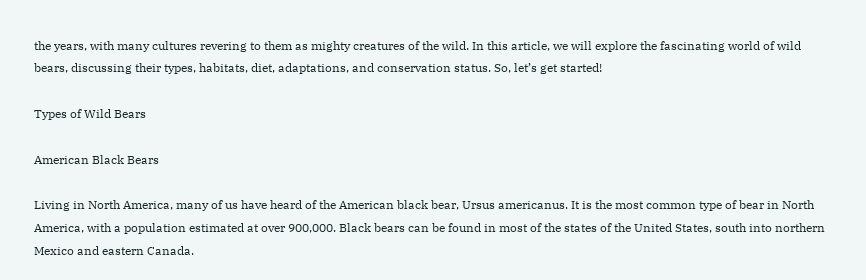the years, with many cultures revering to them as mighty creatures of the wild. In this article, we will explore the fascinating world of wild bears, discussing their types, habitats, diet, adaptations, and conservation status. So, let’s get started!

Types of Wild Bears

American Black Bears

Living in North America, many of us have heard of the American black bear, Ursus americanus. It is the most common type of bear in North America, with a population estimated at over 900,000. Black bears can be found in most of the states of the United States, south into northern Mexico and eastern Canada.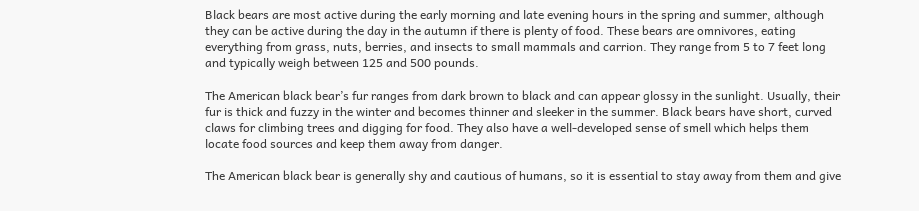Black bears are most active during the early morning and late evening hours in the spring and summer, although they can be active during the day in the autumn if there is plenty of food. These bears are omnivores, eating everything from grass, nuts, berries, and insects to small mammals and carrion. They range from 5 to 7 feet long and typically weigh between 125 and 500 pounds.

The American black bear’s fur ranges from dark brown to black and can appear glossy in the sunlight. Usually, their fur is thick and fuzzy in the winter and becomes thinner and sleeker in the summer. Black bears have short, curved claws for climbing trees and digging for food. They also have a well-developed sense of smell which helps them locate food sources and keep them away from danger.

The American black bear is generally shy and cautious of humans, so it is essential to stay away from them and give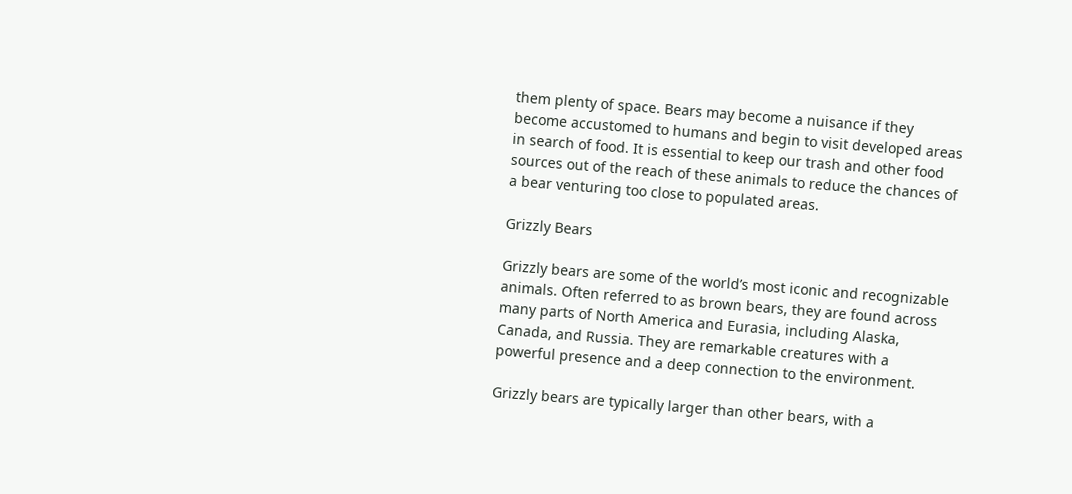them plenty of space. Bears may become a nuisance if they become accustomed to humans and begin to visit developed areas in search of food. It is essential to keep our trash and other food sources out of the reach of these animals to reduce the chances of a bear venturing too close to populated areas.

Grizzly Bears

Grizzly bears are some of the world’s most iconic and recognizable animals. Often referred to as brown bears, they are found across many parts of North America and Eurasia, including Alaska, Canada, and Russia. They are remarkable creatures with a powerful presence and a deep connection to the environment.

Grizzly bears are typically larger than other bears, with a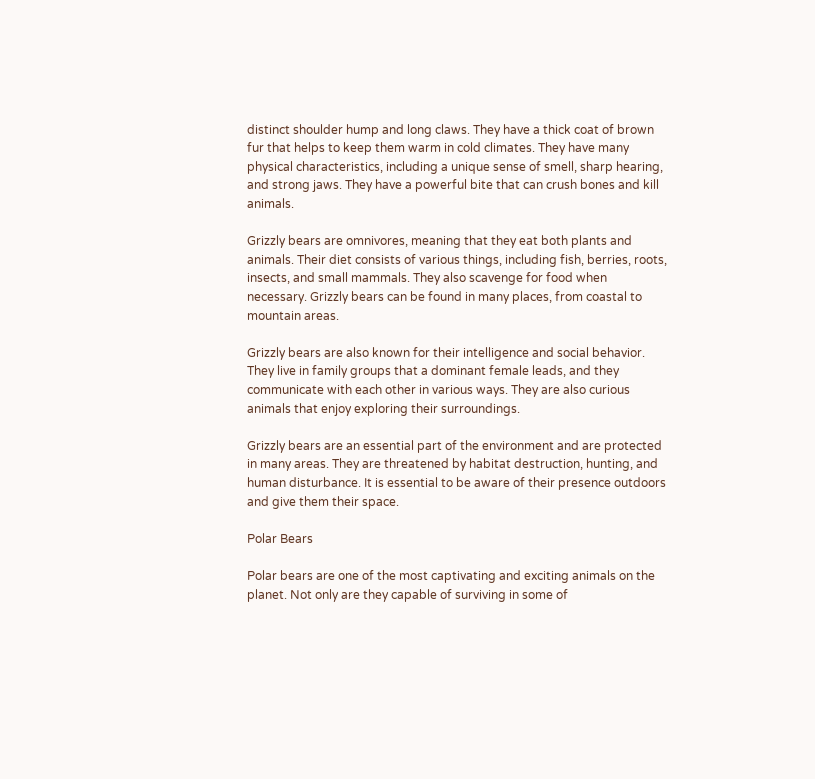distinct shoulder hump and long claws. They have a thick coat of brown fur that helps to keep them warm in cold climates. They have many physical characteristics, including a unique sense of smell, sharp hearing, and strong jaws. They have a powerful bite that can crush bones and kill animals.

Grizzly bears are omnivores, meaning that they eat both plants and animals. Their diet consists of various things, including fish, berries, roots, insects, and small mammals. They also scavenge for food when necessary. Grizzly bears can be found in many places, from coastal to mountain areas.

Grizzly bears are also known for their intelligence and social behavior. They live in family groups that a dominant female leads, and they communicate with each other in various ways. They are also curious animals that enjoy exploring their surroundings.

Grizzly bears are an essential part of the environment and are protected in many areas. They are threatened by habitat destruction, hunting, and human disturbance. It is essential to be aware of their presence outdoors and give them their space.

Polar Bears

Polar bears are one of the most captivating and exciting animals on the planet. Not only are they capable of surviving in some of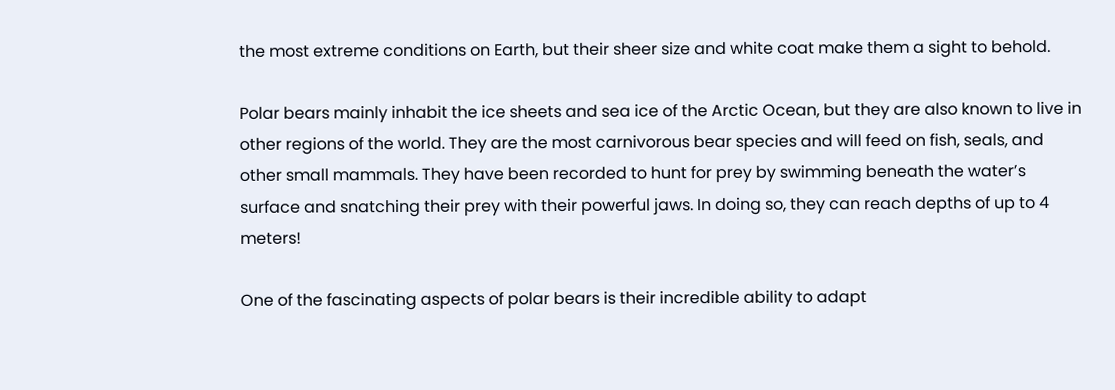the most extreme conditions on Earth, but their sheer size and white coat make them a sight to behold.

Polar bears mainly inhabit the ice sheets and sea ice of the Arctic Ocean, but they are also known to live in other regions of the world. They are the most carnivorous bear species and will feed on fish, seals, and other small mammals. They have been recorded to hunt for prey by swimming beneath the water’s surface and snatching their prey with their powerful jaws. In doing so, they can reach depths of up to 4 meters!

One of the fascinating aspects of polar bears is their incredible ability to adapt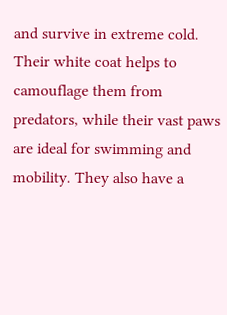and survive in extreme cold. Their white coat helps to camouflage them from predators, while their vast paws are ideal for swimming and mobility. They also have a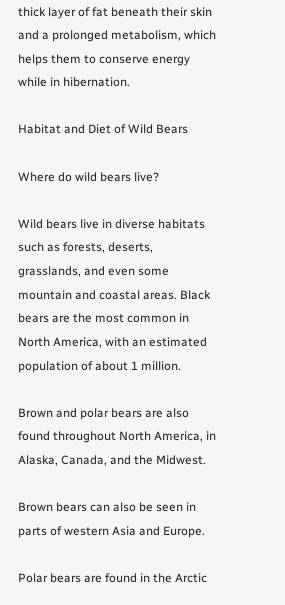thick layer of fat beneath their skin and a prolonged metabolism, which helps them to conserve energy while in hibernation.

Habitat and Diet of Wild Bears

Where do wild bears live?

Wild bears live in diverse habitats such as forests, deserts, grasslands, and even some mountain and coastal areas. Black bears are the most common in North America, with an estimated population of about 1 million.

Brown and polar bears are also found throughout North America, in Alaska, Canada, and the Midwest.

Brown bears can also be seen in parts of western Asia and Europe.

Polar bears are found in the Arctic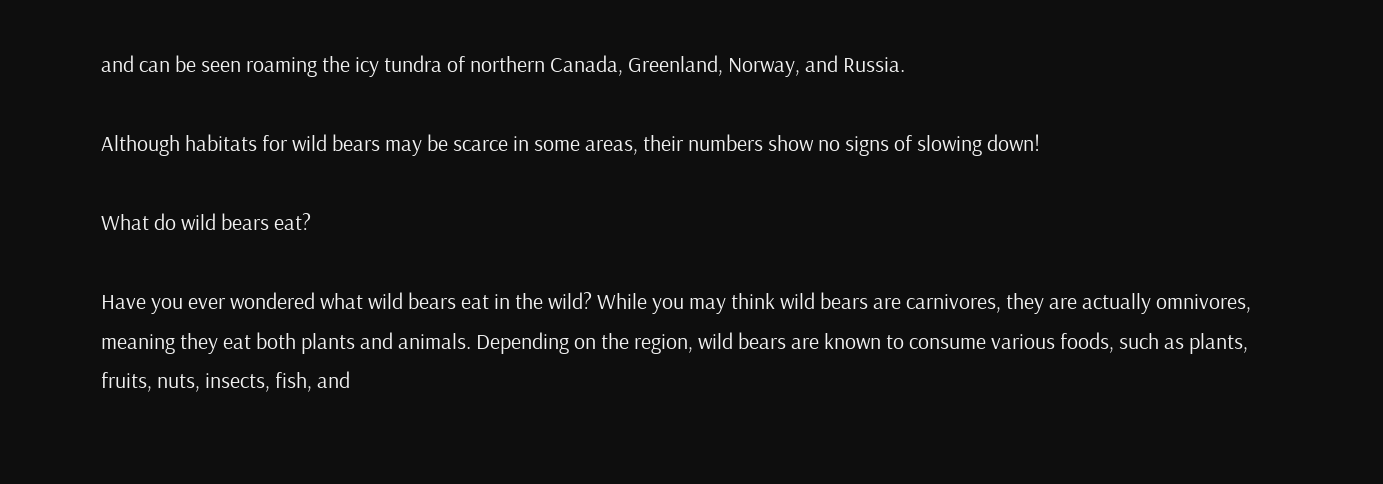and can be seen roaming the icy tundra of northern Canada, Greenland, Norway, and Russia.

Although habitats for wild bears may be scarce in some areas, their numbers show no signs of slowing down!

What do wild bears eat?

Have you ever wondered what wild bears eat in the wild? While you may think wild bears are carnivores, they are actually omnivores, meaning they eat both plants and animals. Depending on the region, wild bears are known to consume various foods, such as plants, fruits, nuts, insects, fish, and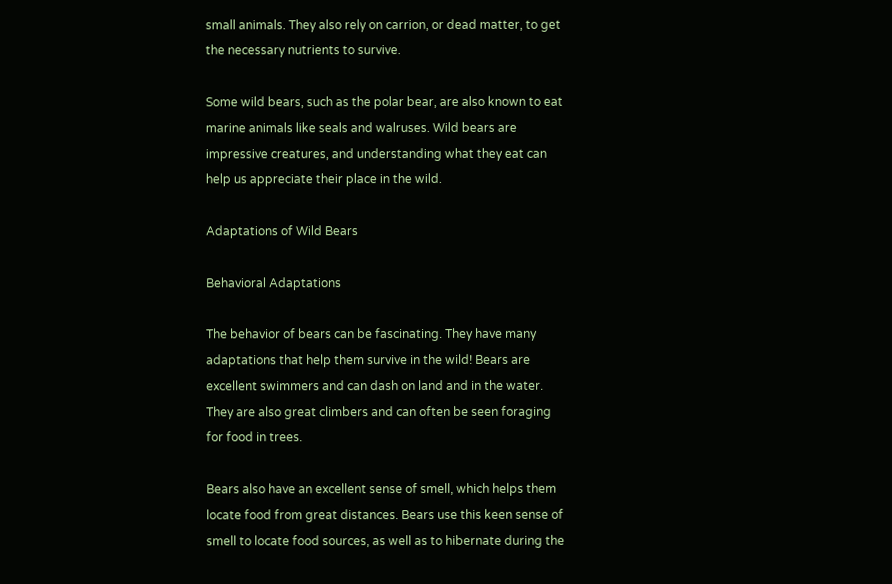small animals. They also rely on carrion, or dead matter, to get the necessary nutrients to survive.

Some wild bears, such as the polar bear, are also known to eat marine animals like seals and walruses. Wild bears are impressive creatures, and understanding what they eat can help us appreciate their place in the wild.

Adaptations of Wild Bears

Behavioral Adaptations

The behavior of bears can be fascinating. They have many adaptations that help them survive in the wild! Bears are excellent swimmers and can dash on land and in the water. They are also great climbers and can often be seen foraging for food in trees.

Bears also have an excellent sense of smell, which helps them locate food from great distances. Bears use this keen sense of smell to locate food sources, as well as to hibernate during the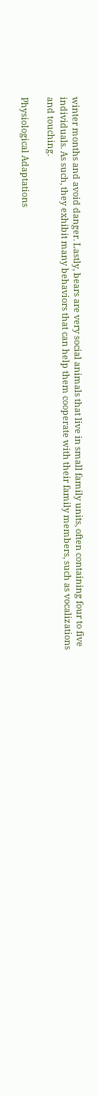winter months and avoid danger. Lastly, bears are very social animals that live in small family units, often containing four to five individuals. As such, they exhibit many behaviors that can help them cooperate with their family members, such as vocalizations and touching.

Physiological Adaptations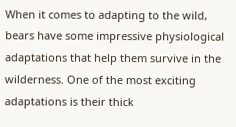When it comes to adapting to the wild, bears have some impressive physiological adaptations that help them survive in the wilderness. One of the most exciting adaptations is their thick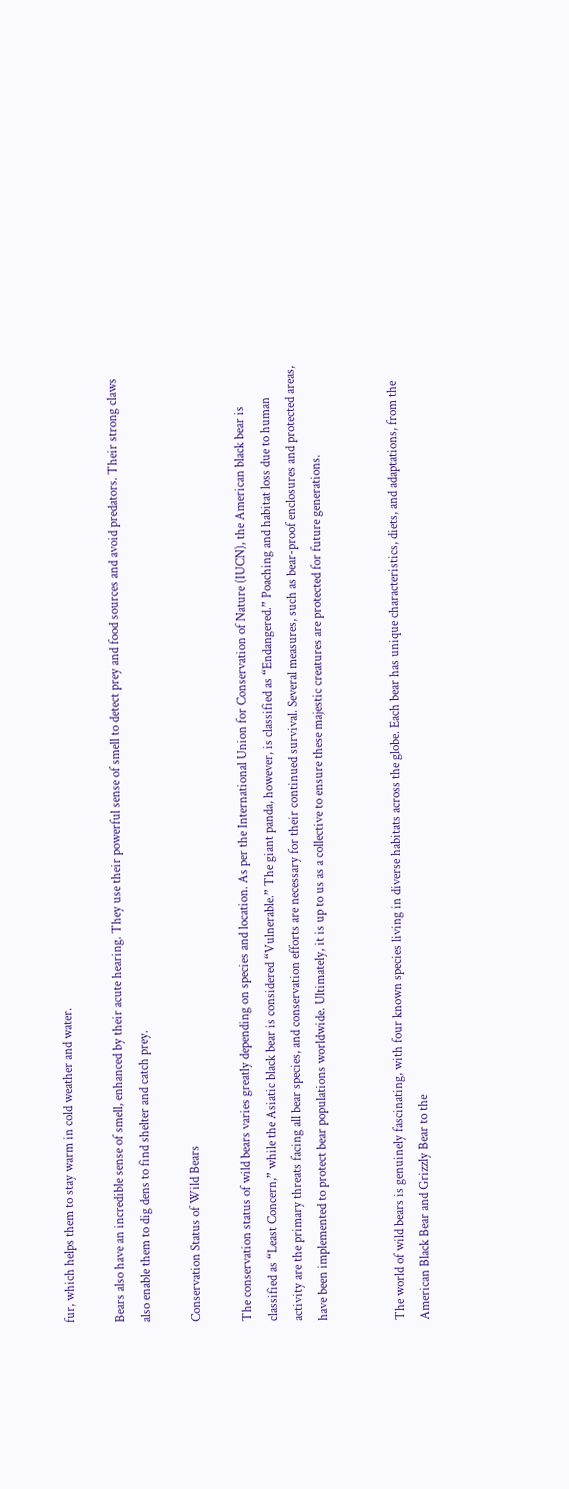fur, which helps them to stay warm in cold weather and water.

Bears also have an incredible sense of smell, enhanced by their acute hearing. They use their powerful sense of smell to detect prey and food sources and avoid predators. Their strong claws also enable them to dig dens to find shelter and catch prey.

Conservation Status of Wild Bears

The conservation status of wild bears varies greatly depending on species and location. As per the International Union for Conservation of Nature (IUCN), the American black bear is classified as “Least Concern,” while the Asiatic black bear is considered “Vulnerable.” The giant panda, however, is classified as “Endangered.” Poaching and habitat loss due to human activity are the primary threats facing all bear species, and conservation efforts are necessary for their continued survival. Several measures, such as bear-proof enclosures and protected areas, have been implemented to protect bear populations worldwide. Ultimately, it is up to us as a collective to ensure these majestic creatures are protected for future generations.


The world of wild bears is genuinely fascinating, with four known species living in diverse habitats across the globe. Each bear has unique characteristics, diets, and adaptations, from the American Black Bear and Grizzly Bear to the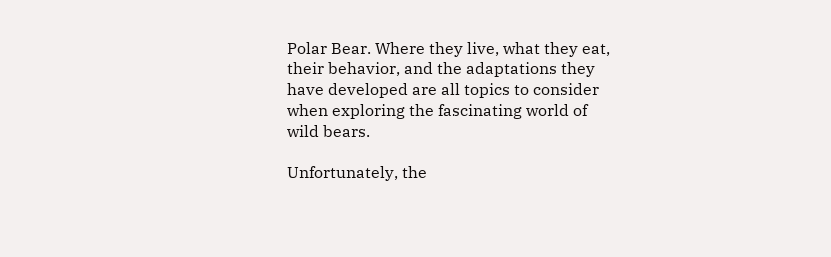Polar Bear. Where they live, what they eat, their behavior, and the adaptations they have developed are all topics to consider when exploring the fascinating world of wild bears.

Unfortunately, the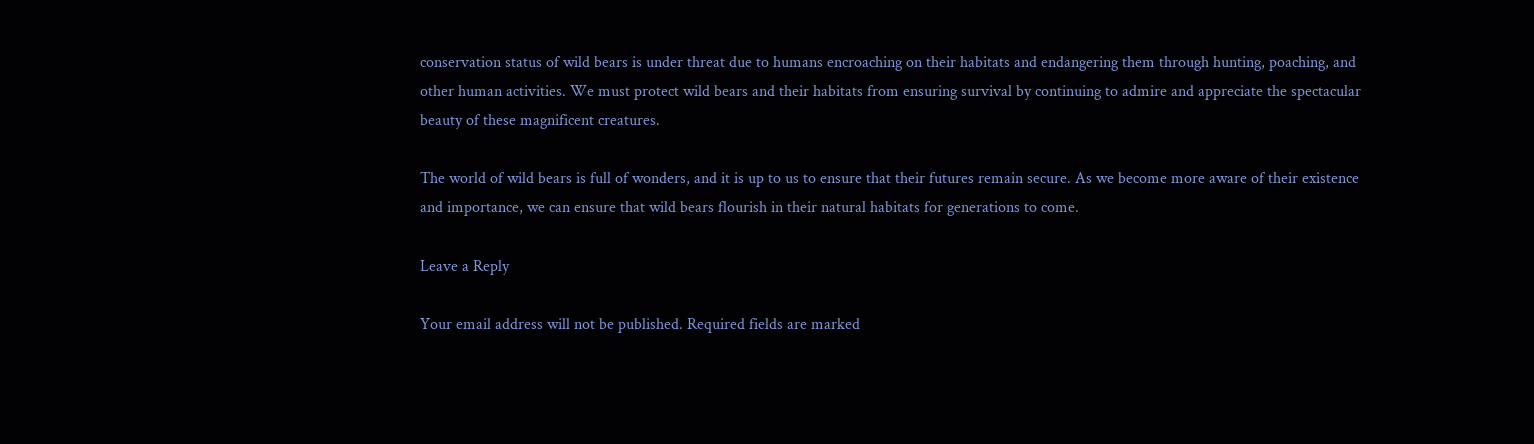conservation status of wild bears is under threat due to humans encroaching on their habitats and endangering them through hunting, poaching, and other human activities. We must protect wild bears and their habitats from ensuring survival by continuing to admire and appreciate the spectacular beauty of these magnificent creatures.

The world of wild bears is full of wonders, and it is up to us to ensure that their futures remain secure. As we become more aware of their existence and importance, we can ensure that wild bears flourish in their natural habitats for generations to come.

Leave a Reply

Your email address will not be published. Required fields are marked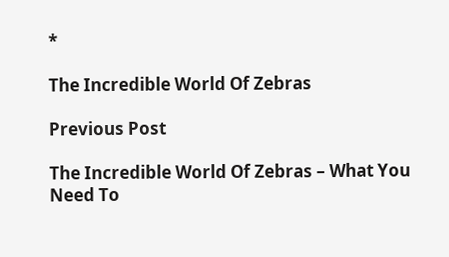*

The Incredible World Of Zebras

Previous Post

The Incredible World Of Zebras – What You Need To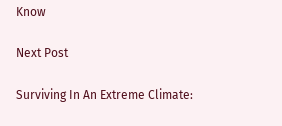Know

Next Post

Surviving In An Extreme Climate: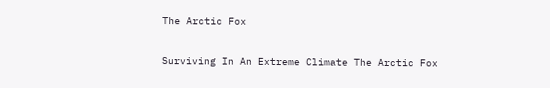The Arctic Fox

Surviving In An Extreme Climate The Arctic Fox